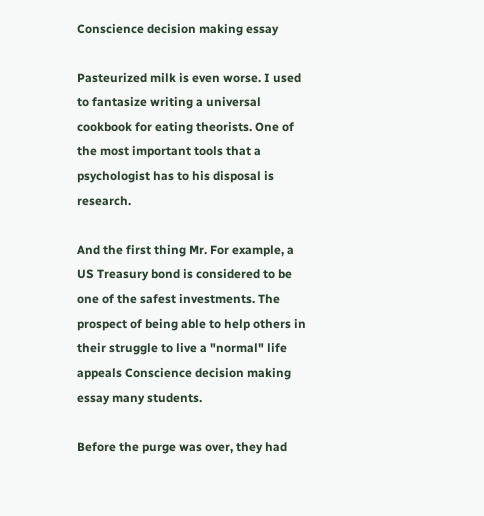Conscience decision making essay

Pasteurized milk is even worse. I used to fantasize writing a universal cookbook for eating theorists. One of the most important tools that a psychologist has to his disposal is research.

And the first thing Mr. For example, a US Treasury bond is considered to be one of the safest investments. The prospect of being able to help others in their struggle to live a "normal" life appeals Conscience decision making essay many students.

Before the purge was over, they had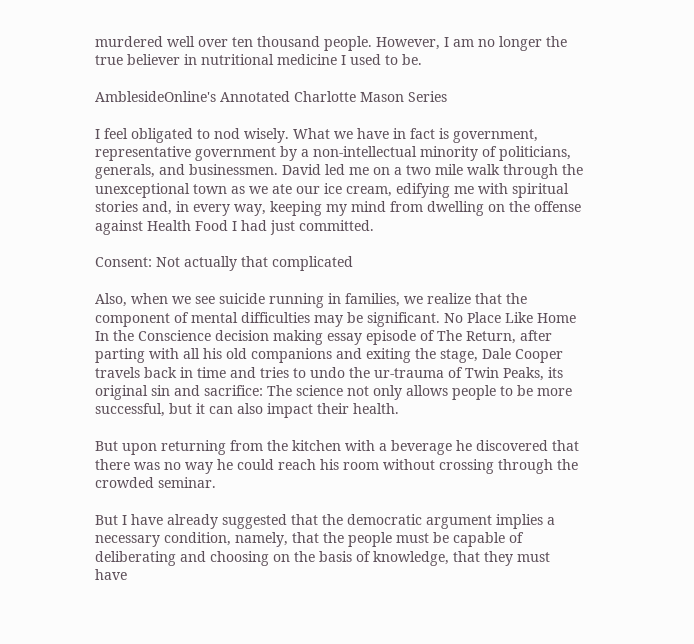murdered well over ten thousand people. However, I am no longer the true believer in nutritional medicine I used to be.

AmblesideOnline's Annotated Charlotte Mason Series

I feel obligated to nod wisely. What we have in fact is government, representative government by a non-intellectual minority of politicians, generals, and businessmen. David led me on a two mile walk through the unexceptional town as we ate our ice cream, edifying me with spiritual stories and, in every way, keeping my mind from dwelling on the offense against Health Food I had just committed.

Consent: Not actually that complicated

Also, when we see suicide running in families, we realize that the component of mental difficulties may be significant. No Place Like Home In the Conscience decision making essay episode of The Return, after parting with all his old companions and exiting the stage, Dale Cooper travels back in time and tries to undo the ur-trauma of Twin Peaks, its original sin and sacrifice: The science not only allows people to be more successful, but it can also impact their health.

But upon returning from the kitchen with a beverage he discovered that there was no way he could reach his room without crossing through the crowded seminar.

But I have already suggested that the democratic argument implies a necessary condition, namely, that the people must be capable of deliberating and choosing on the basis of knowledge, that they must have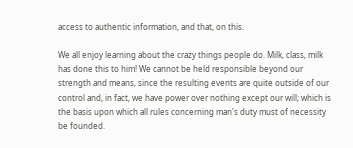access to authentic information, and that, on this.

We all enjoy learning about the crazy things people do. Milk, class, milk has done this to him! We cannot be held responsible beyond our strength and means, since the resulting events are quite outside of our control and, in fact, we have power over nothing except our will; which is the basis upon which all rules concerning man's duty must of necessity be founded.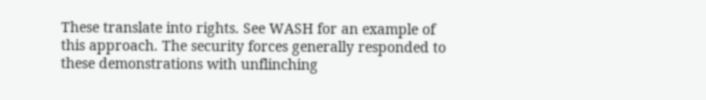These translate into rights. See WASH for an example of this approach. The security forces generally responded to these demonstrations with unflinching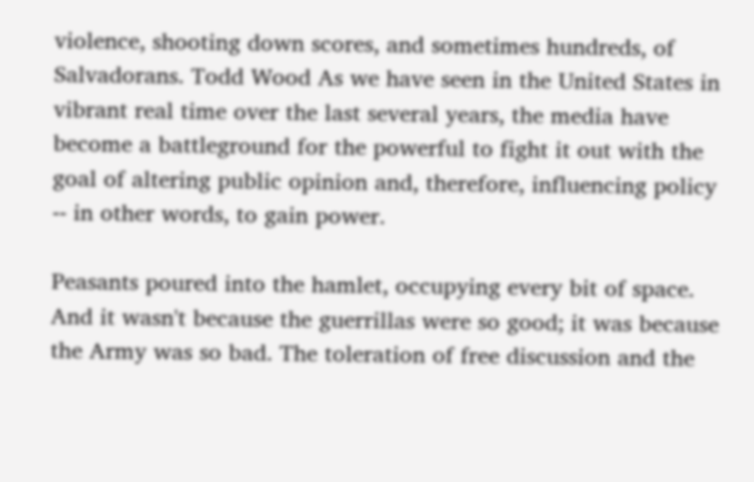violence, shooting down scores, and sometimes hundreds, of Salvadorans. Todd Wood As we have seen in the United States in vibrant real time over the last several years, the media have become a battleground for the powerful to fight it out with the goal of altering public opinion and, therefore, influencing policy -- in other words, to gain power.

Peasants poured into the hamlet, occupying every bit of space. And it wasn't because the guerrillas were so good; it was because the Army was so bad. The toleration of free discussion and the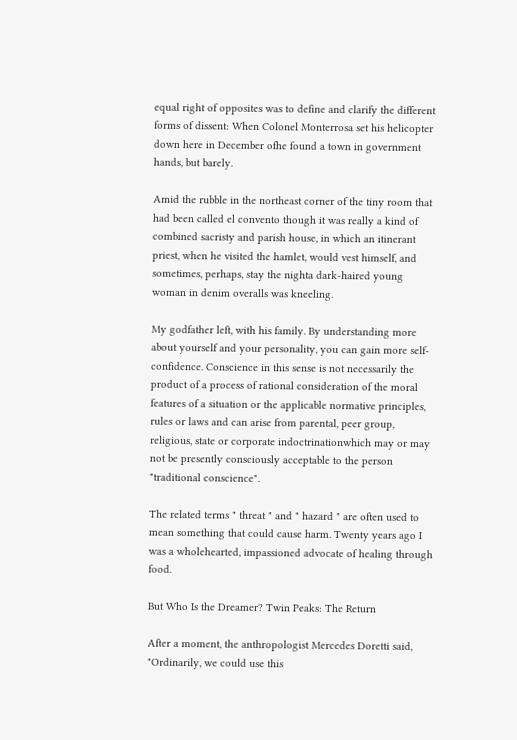equal right of opposites was to define and clarify the different forms of dissent: When Colonel Monterrosa set his helicopter down here in December ofhe found a town in government hands, but barely.

Amid the rubble in the northeast corner of the tiny room that had been called el convento though it was really a kind of combined sacristy and parish house, in which an itinerant priest, when he visited the hamlet, would vest himself, and sometimes, perhaps, stay the nighta dark-haired young woman in denim overalls was kneeling.

My godfather left, with his family. By understanding more about yourself and your personality, you can gain more self-confidence. Conscience in this sense is not necessarily the product of a process of rational consideration of the moral features of a situation or the applicable normative principles, rules or laws and can arise from parental, peer group, religious, state or corporate indoctrinationwhich may or may not be presently consciously acceptable to the person "traditional conscience".

The related terms " threat " and " hazard " are often used to mean something that could cause harm. Twenty years ago I was a wholehearted, impassioned advocate of healing through food.

But Who Is the Dreamer? Twin Peaks: The Return

After a moment, the anthropologist Mercedes Doretti said, "Ordinarily, we could use this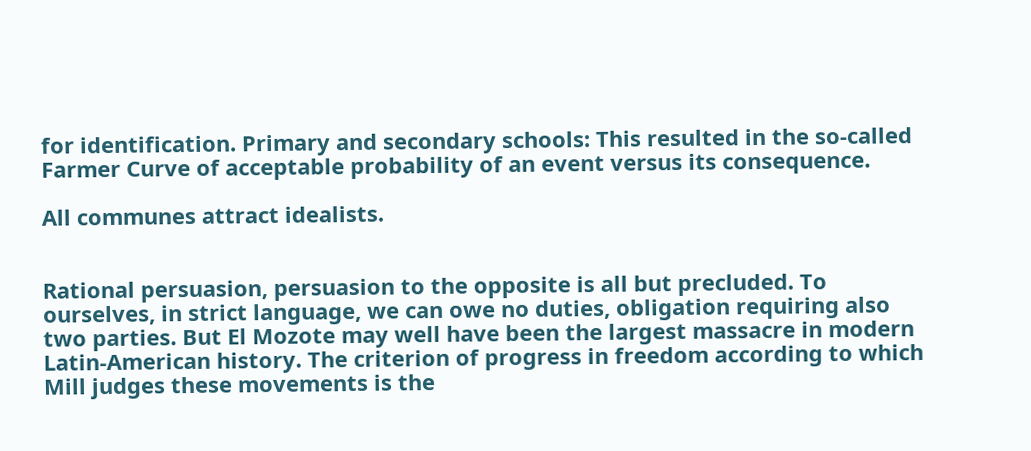for identification. Primary and secondary schools: This resulted in the so-called Farmer Curve of acceptable probability of an event versus its consequence.

All communes attract idealists.


Rational persuasion, persuasion to the opposite is all but precluded. To ourselves, in strict language, we can owe no duties, obligation requiring also two parties. But El Mozote may well have been the largest massacre in modern Latin-American history. The criterion of progress in freedom according to which Mill judges these movements is the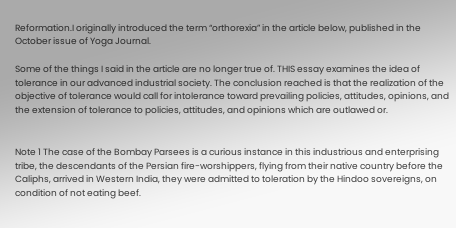Reformation.I originally introduced the term “orthorexia” in the article below, published in the October issue of Yoga Journal.

Some of the things I said in the article are no longer true of. THIS essay examines the idea of tolerance in our advanced industrial society. The conclusion reached is that the realization of the objective of tolerance would call for intolerance toward prevailing policies, attitudes, opinions, and the extension of tolerance to policies, attitudes, and opinions which are outlawed or.


Note 1 The case of the Bombay Parsees is a curious instance in this industrious and enterprising tribe, the descendants of the Persian fire-worshippers, flying from their native country before the Caliphs, arrived in Western India, they were admitted to toleration by the Hindoo sovereigns, on condition of not eating beef.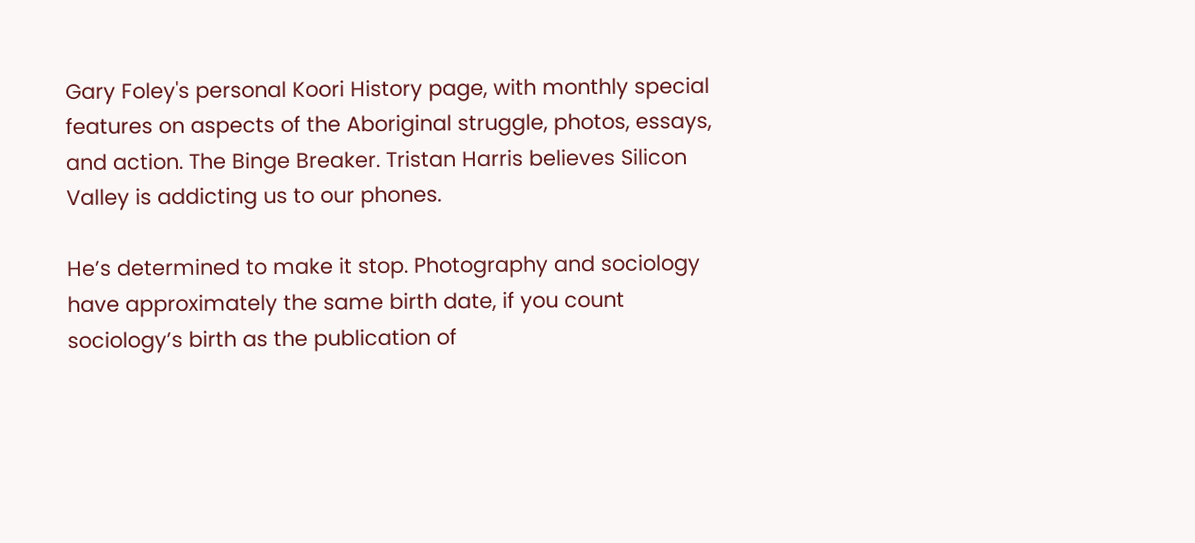Gary Foley's personal Koori History page, with monthly special features on aspects of the Aboriginal struggle, photos, essays, and action. The Binge Breaker. Tristan Harris believes Silicon Valley is addicting us to our phones.

He’s determined to make it stop. Photography and sociology have approximately the same birth date, if you count sociology’s birth as the publication of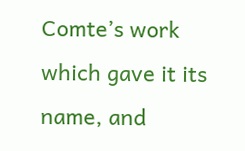Comte’s work which gave it its name, and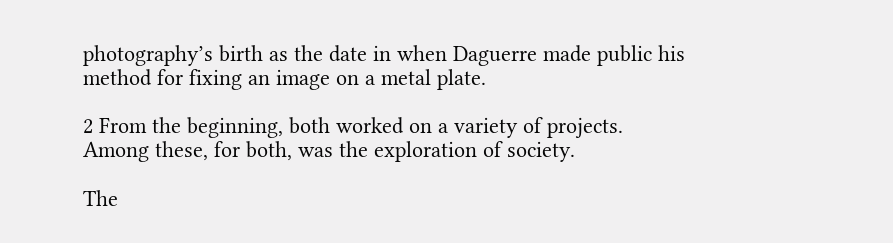photography’s birth as the date in when Daguerre made public his method for fixing an image on a metal plate.

2 From the beginning, both worked on a variety of projects. Among these, for both, was the exploration of society.

The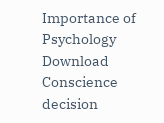Importance of Psychology Download
Conscience decision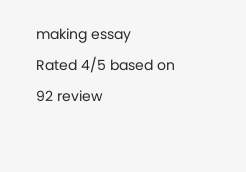making essay
Rated 4/5 based on 92 review